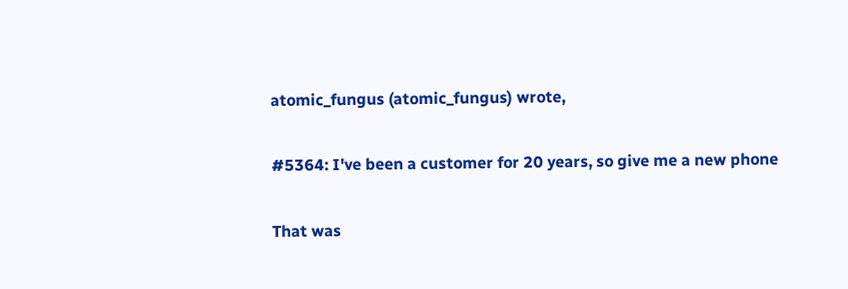atomic_fungus (atomic_fungus) wrote,

#5364: I've been a customer for 20 years, so give me a new phone

That was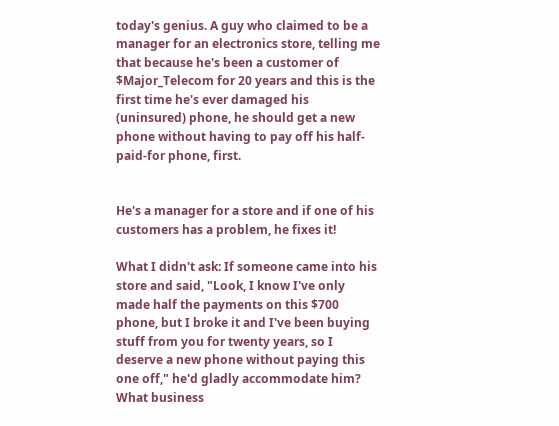today's genius. A guy who claimed to be a manager for an electronics store, telling me that because he's been a customer of $Major_Telecom for 20 years and this is the first time he's ever damaged his (uninsured) phone, he should get a new phone without having to pay off his half-paid-for phone, first.


He's a manager for a store and if one of his customers has a problem, he fixes it!

What I didn't ask: If someone came into his store and said, "Look, I know I've only made half the payments on this $700 phone, but I broke it and I've been buying stuff from you for twenty years, so I deserve a new phone without paying this one off," he'd gladly accommodate him? What business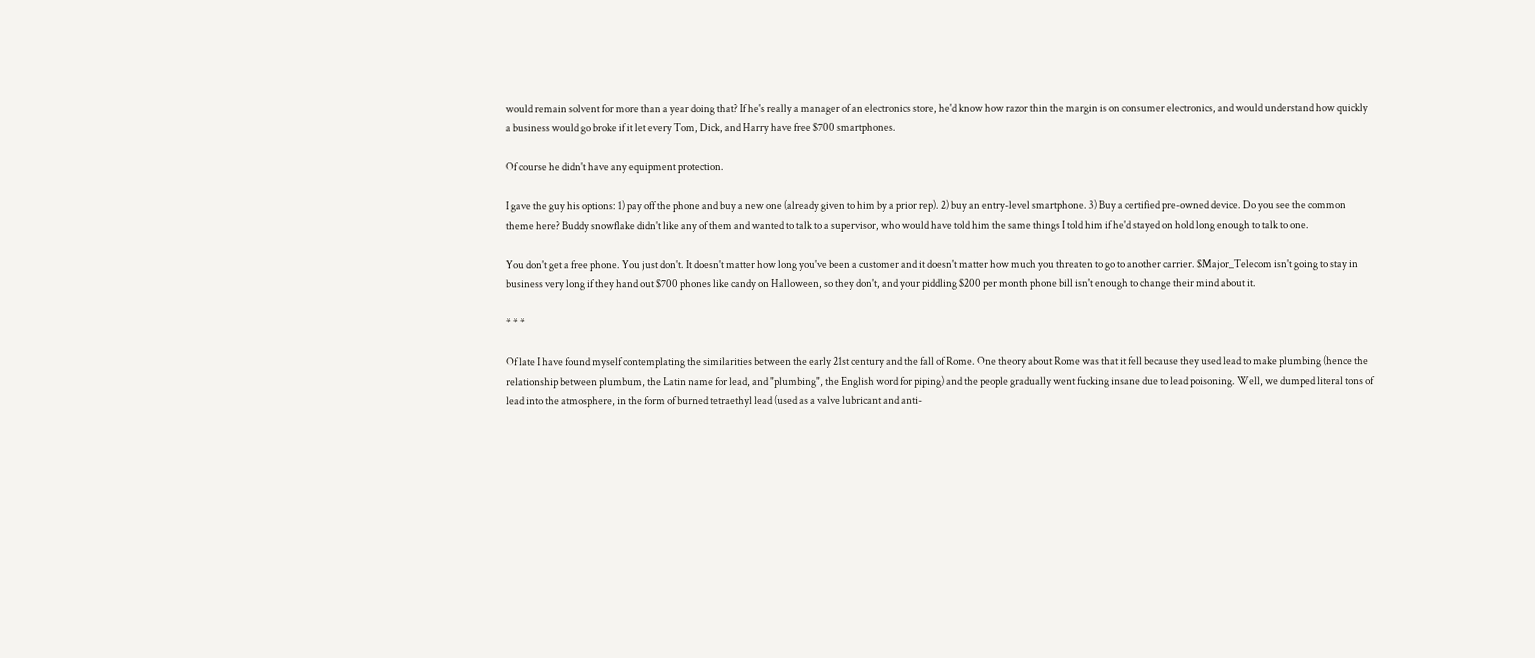would remain solvent for more than a year doing that? If he's really a manager of an electronics store, he'd know how razor thin the margin is on consumer electronics, and would understand how quickly a business would go broke if it let every Tom, Dick, and Harry have free $700 smartphones.

Of course he didn't have any equipment protection.

I gave the guy his options: 1) pay off the phone and buy a new one (already given to him by a prior rep). 2) buy an entry-level smartphone. 3) Buy a certified pre-owned device. Do you see the common theme here? Buddy snowflake didn't like any of them and wanted to talk to a supervisor, who would have told him the same things I told him if he'd stayed on hold long enough to talk to one.

You don't get a free phone. You just don't. It doesn't matter how long you've been a customer and it doesn't matter how much you threaten to go to another carrier. $Major_Telecom isn't going to stay in business very long if they hand out $700 phones like candy on Halloween, so they don't, and your piddling $200 per month phone bill isn't enough to change their mind about it.

* * *

Of late I have found myself contemplating the similarities between the early 21st century and the fall of Rome. One theory about Rome was that it fell because they used lead to make plumbing (hence the relationship between plumbum, the Latin name for lead, and "plumbing", the English word for piping) and the people gradually went fucking insane due to lead poisoning. Well, we dumped literal tons of lead into the atmosphere, in the form of burned tetraethyl lead (used as a valve lubricant and anti-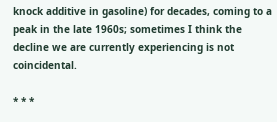knock additive in gasoline) for decades, coming to a peak in the late 1960s; sometimes I think the decline we are currently experiencing is not coincidental.

* * *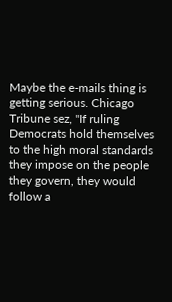Maybe the e-mails thing is getting serious. Chicago Tribune sez, "If ruling Democrats hold themselves to the high moral standards they impose on the people they govern, they would follow a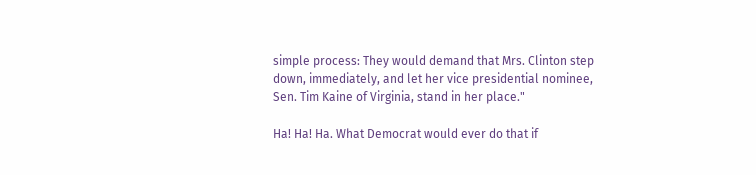simple process: They would demand that Mrs. Clinton step down, immediately, and let her vice presidential nominee, Sen. Tim Kaine of Virginia, stand in her place."

Ha! Ha! Ha. What Democrat would ever do that if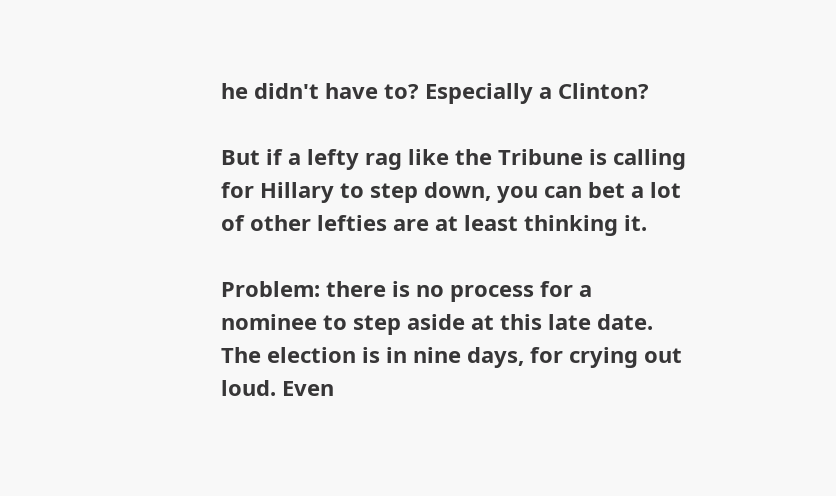he didn't have to? Especially a Clinton?

But if a lefty rag like the Tribune is calling for Hillary to step down, you can bet a lot of other lefties are at least thinking it.

Problem: there is no process for a nominee to step aside at this late date. The election is in nine days, for crying out loud. Even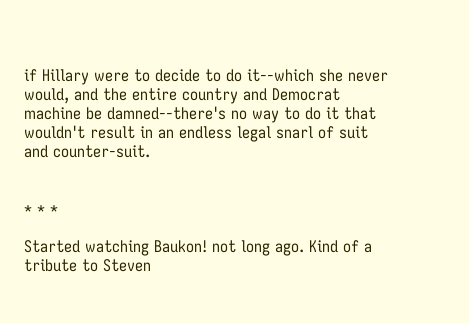if Hillary were to decide to do it--which she never would, and the entire country and Democrat machine be damned--there's no way to do it that wouldn't result in an endless legal snarl of suit and counter-suit.


* * *

Started watching Baukon! not long ago. Kind of a tribute to Steven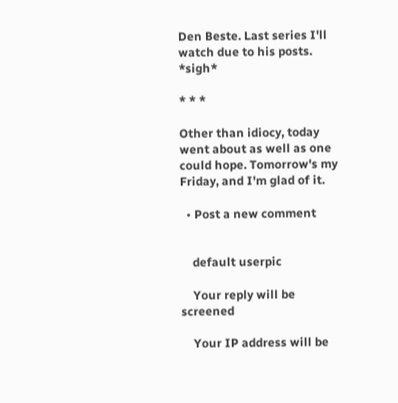Den Beste. Last series I'll watch due to his posts. *sigh*

* * *

Other than idiocy, today went about as well as one could hope. Tomorrow's my Friday, and I'm glad of it.

  • Post a new comment


    default userpic

    Your reply will be screened

    Your IP address will be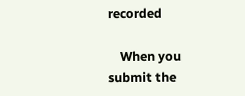recorded

    When you submit the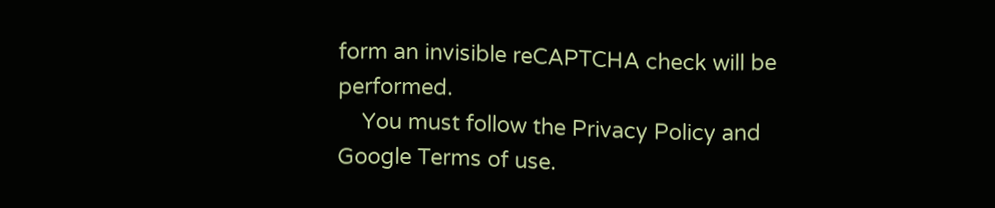form an invisible reCAPTCHA check will be performed.
    You must follow the Privacy Policy and Google Terms of use.